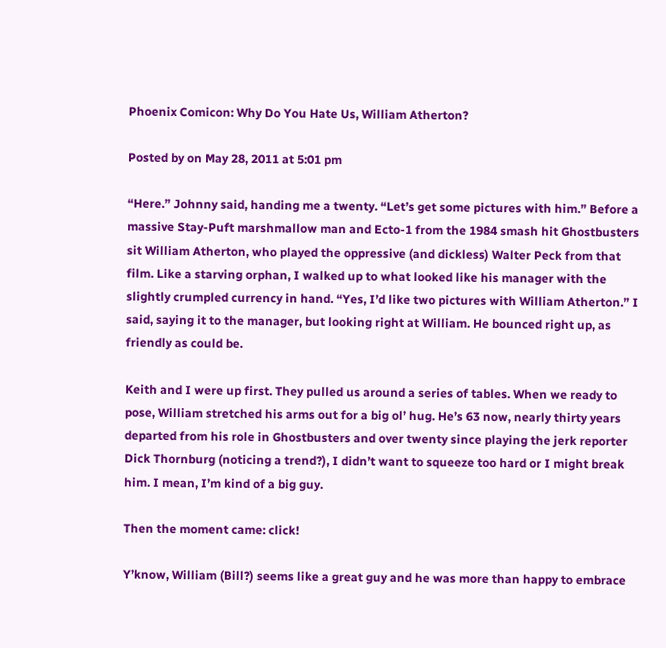Phoenix Comicon: Why Do You Hate Us, William Atherton?

Posted by on May 28, 2011 at 5:01 pm

“Here.” Johnny said, handing me a twenty. “Let’s get some pictures with him.” Before a massive Stay-Puft marshmallow man and Ecto-1 from the 1984 smash hit Ghostbusters sit William Atherton, who played the oppressive (and dickless) Walter Peck from that film. Like a starving orphan, I walked up to what looked like his manager with the slightly crumpled currency in hand. “Yes, I’d like two pictures with William Atherton.” I said, saying it to the manager, but looking right at William. He bounced right up, as friendly as could be.

Keith and I were up first. They pulled us around a series of tables. When we ready to pose, William stretched his arms out for a big ol’ hug. He’s 63 now, nearly thirty years departed from his role in Ghostbusters and over twenty since playing the jerk reporter Dick Thornburg (noticing a trend?), I didn’t want to squeeze too hard or I might break him. I mean, I’m kind of a big guy.

Then the moment came: click!

Y’know, William (Bill?) seems like a great guy and he was more than happy to embrace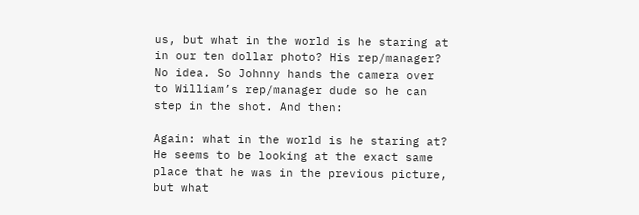us, but what in the world is he staring at in our ten dollar photo? His rep/manager? No idea. So Johnny hands the camera over to William’s rep/manager dude so he can step in the shot. And then:

Again: what in the world is he staring at? He seems to be looking at the exact same place that he was in the previous picture, but what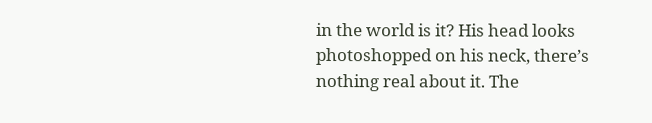in the world is it? His head looks photoshopped on his neck, there’s nothing real about it. The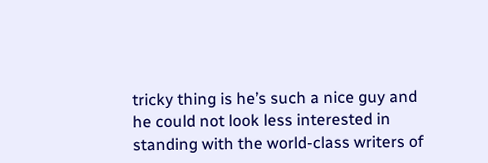tricky thing is he’s such a nice guy and he could not look less interested in standing with the world-class writers of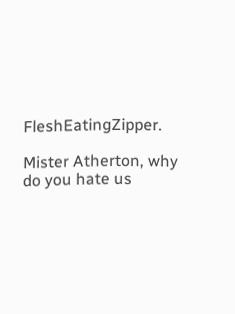FleshEatingZipper.

Mister Atherton, why do you hate us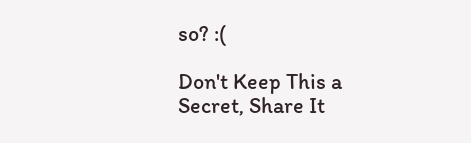so? :(

Don't Keep This a
Secret, Share It